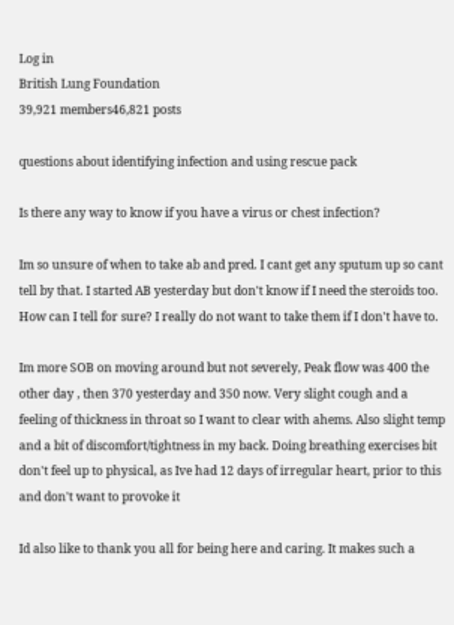Log in
British Lung Foundation
39,921 members46,821 posts

questions about identifying infection and using rescue pack

Is there any way to know if you have a virus or chest infection?

Im so unsure of when to take ab and pred. I cant get any sputum up so cant tell by that. I started AB yesterday but don't know if I need the steroids too. How can I tell for sure? I really do not want to take them if I don't have to.

Im more SOB on moving around but not severely, Peak flow was 400 the other day , then 370 yesterday and 350 now. Very slight cough and a feeling of thickness in throat so I want to clear with ahems. Also slight temp and a bit of discomfort/tightness in my back. Doing breathing exercises bit don't feel up to physical, as Ive had 12 days of irregular heart, prior to this and don't want to provoke it

Id also like to thank you all for being here and caring. It makes such a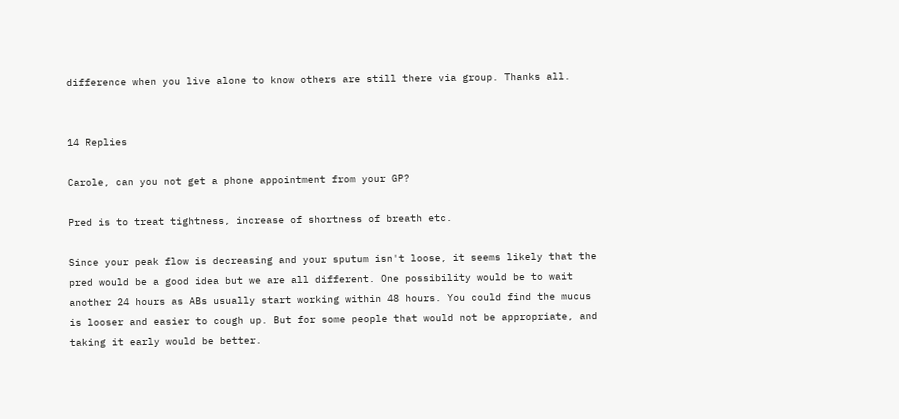difference when you live alone to know others are still there via group. Thanks all.


14 Replies

Carole, can you not get a phone appointment from your GP?

Pred is to treat tightness, increase of shortness of breath etc.

Since your peak flow is decreasing and your sputum isn't loose, it seems likely that the pred would be a good idea but we are all different. One possibility would be to wait another 24 hours as ABs usually start working within 48 hours. You could find the mucus is looser and easier to cough up. But for some people that would not be appropriate, and taking it early would be better.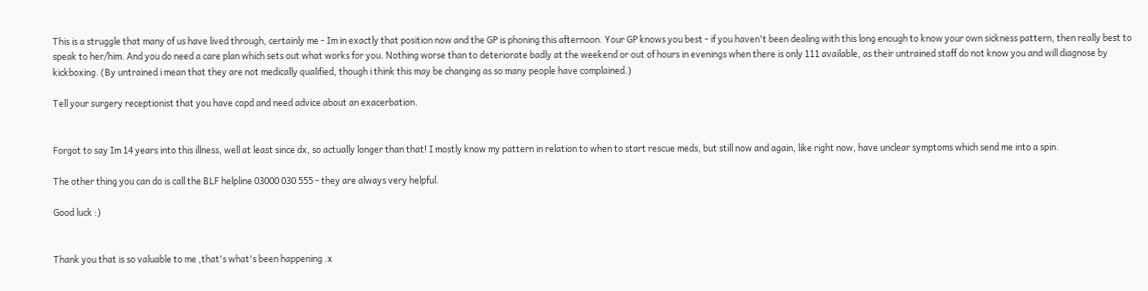This is a struggle that many of us have lived through, certainly me - Im in exactly that position now and the GP is phoning this afternoon. Your GP knows you best - if you haven't been dealing with this long enough to know your own sickness pattern, then really best to speak to her/him. And you do need a care plan which sets out what works for you. Nothing worse than to deteriorate badly at the weekend or out of hours in evenings when there is only 111 available, as their untrained staff do not know you and will diagnose by kickboxing. (By untrained i mean that they are not medically qualified, though i think this may be changing as so many people have complained.)

Tell your surgery receptionist that you have copd and need advice about an exacerbation.


Forgot to say Im 14 years into this illness, well at least since dx, so actually longer than that! I mostly know my pattern in relation to when to start rescue meds, but still now and again, like right now, have unclear symptoms which send me into a spin.

The other thing you can do is call the BLF helpline 03000 030 555 - they are always very helpful.

Good luck :)


Thank you that is so valuable to me ,that's what's been happening .x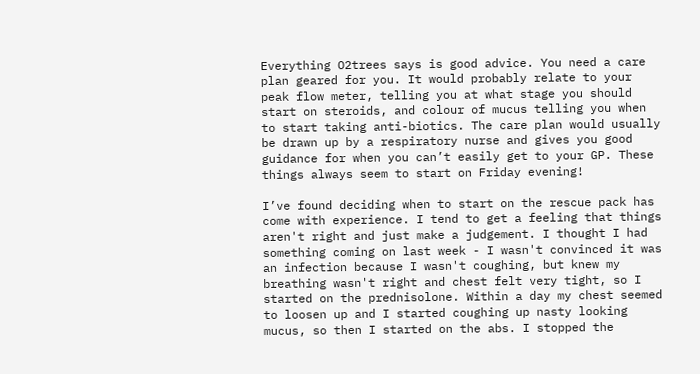Everything O2trees says is good advice. You need a care plan geared for you. It would probably relate to your peak flow meter, telling you at what stage you should start on steroids, and colour of mucus telling you when to start taking anti-biotics. The care plan would usually be drawn up by a respiratory nurse and gives you good guidance for when you can’t easily get to your GP. These things always seem to start on Friday evening!

I’ve found deciding when to start on the rescue pack has come with experience. I tend to get a feeling that things aren't right and just make a judgement. I thought I had something coming on last week - I wasn't convinced it was an infection because I wasn't coughing, but knew my breathing wasn't right and chest felt very tight, so I started on the prednisolone. Within a day my chest seemed to loosen up and I started coughing up nasty looking mucus, so then I started on the abs. I stopped the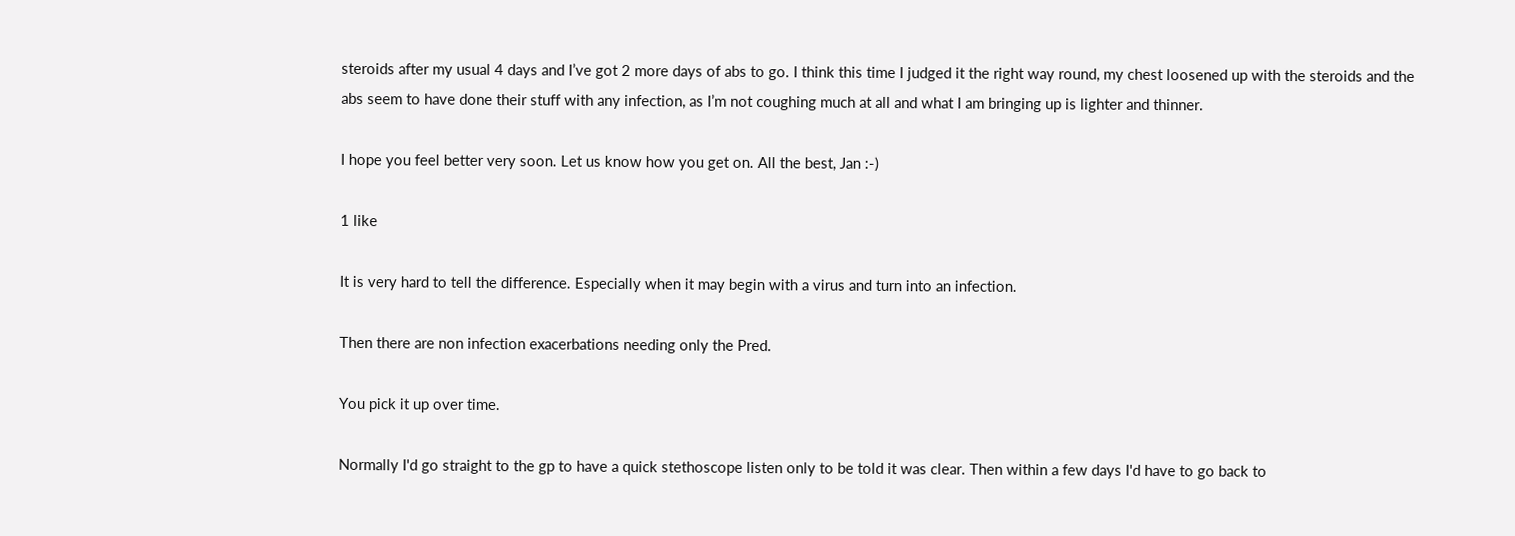steroids after my usual 4 days and I’ve got 2 more days of abs to go. I think this time I judged it the right way round, my chest loosened up with the steroids and the abs seem to have done their stuff with any infection, as I’m not coughing much at all and what I am bringing up is lighter and thinner.

I hope you feel better very soon. Let us know how you get on. All the best, Jan :-)

1 like

It is very hard to tell the difference. Especially when it may begin with a virus and turn into an infection.

Then there are non infection exacerbations needing only the Pred.

You pick it up over time.

Normally I'd go straight to the gp to have a quick stethoscope listen only to be told it was clear. Then within a few days I'd have to go back to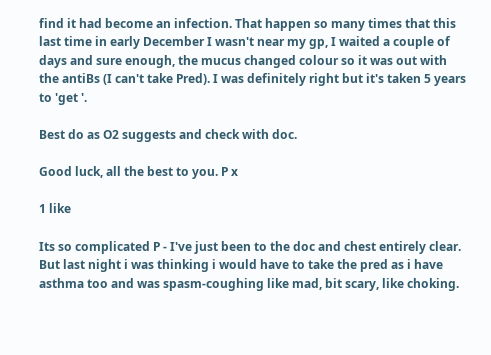find it had become an infection. That happen so many times that this last time in early December I wasn't near my gp, I waited a couple of days and sure enough, the mucus changed colour so it was out with the antiBs (I can't take Pred). I was definitely right but it's taken 5 years to 'get '.

Best do as O2 suggests and check with doc.

Good luck, all the best to you. P x

1 like

Its so complicated P - I've just been to the doc and chest entirely clear. But last night i was thinking i would have to take the pred as i have asthma too and was spasm-coughing like mad, bit scary, like choking.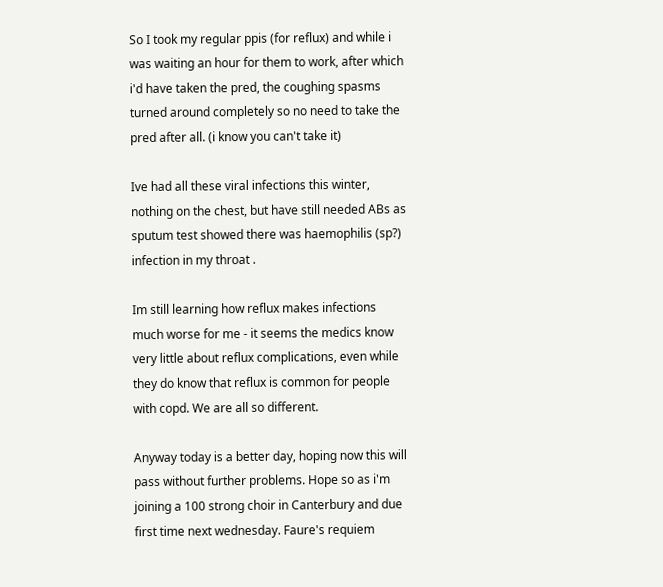So I took my regular ppis (for reflux) and while i was waiting an hour for them to work, after which i'd have taken the pred, the coughing spasms turned around completely so no need to take the pred after all. (i know you can't take it)

Ive had all these viral infections this winter, nothing on the chest, but have still needed ABs as sputum test showed there was haemophilis (sp?) infection in my throat .

Im still learning how reflux makes infections much worse for me - it seems the medics know very little about reflux complications, even while they do know that reflux is common for people with copd. We are all so different.

Anyway today is a better day, hoping now this will pass without further problems. Hope so as i'm joining a 100 strong choir in Canterbury and due first time next wednesday. Faure's requiem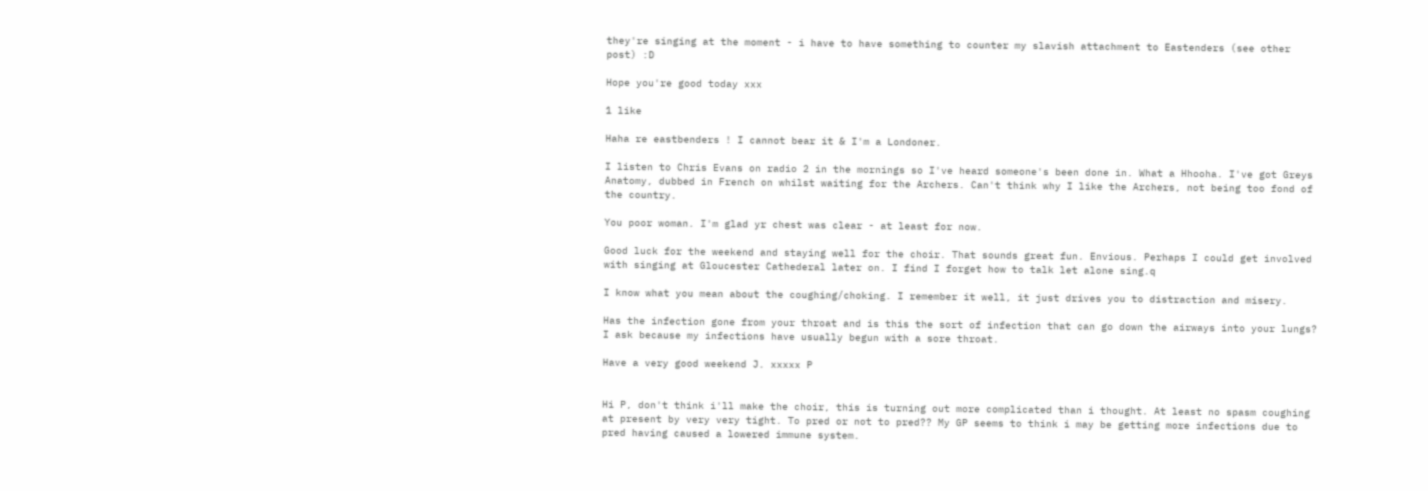they're singing at the moment - i have to have something to counter my slavish attachment to Eastenders (see other post) :D

Hope you're good today xxx

1 like

Haha re eastbenders ! I cannot bear it & I'm a Londoner.

I listen to Chris Evans on radio 2 in the mornings so I've heard someone's been done in. What a Hhooha. I've got Greys Anatomy, dubbed in French on whilst waiting for the Archers. Can't think why I like the Archers, not being too fond of the country.

You poor woman. I'm glad yr chest was clear - at least for now.

Good luck for the weekend and staying well for the choir. That sounds great fun. Envious. Perhaps I could get involved with singing at Gloucester Cathederal later on. I find I forget how to talk let alone sing.q

I know what you mean about the coughing/choking. I remember it well, it just drives you to distraction and misery.

Has the infection gone from your throat and is this the sort of infection that can go down the airways into your lungs? I ask because my infections have usually begun with a sore throat.

Have a very good weekend J. xxxxx P


Hi P, don't think i'll make the choir, this is turning out more complicated than i thought. At least no spasm coughing at present by very very tight. To pred or not to pred?? My GP seems to think i may be getting more infections due to pred having caused a lowered immune system.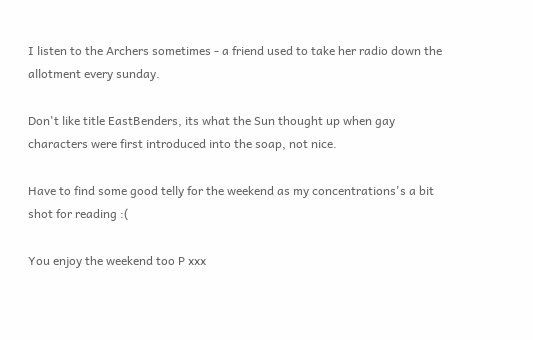I listen to the Archers sometimes - a friend used to take her radio down the allotment every sunday.

Don't like title EastBenders, its what the Sun thought up when gay characters were first introduced into the soap, not nice.

Have to find some good telly for the weekend as my concentrations's a bit shot for reading :(

You enjoy the weekend too P xxx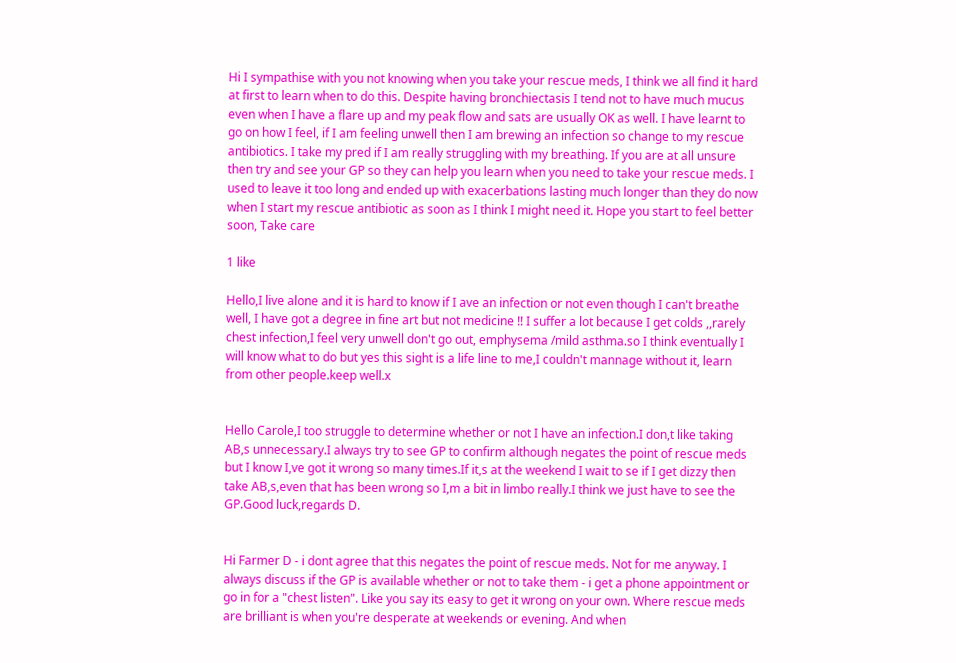Hi I sympathise with you not knowing when you take your rescue meds, I think we all find it hard at first to learn when to do this. Despite having bronchiectasis I tend not to have much mucus even when I have a flare up and my peak flow and sats are usually OK as well. I have learnt to go on how I feel, if I am feeling unwell then I am brewing an infection so change to my rescue antibiotics. I take my pred if I am really struggling with my breathing. If you are at all unsure then try and see your GP so they can help you learn when you need to take your rescue meds. I used to leave it too long and ended up with exacerbations lasting much longer than they do now when I start my rescue antibiotic as soon as I think I might need it. Hope you start to feel better soon, Take care

1 like

Hello,I live alone and it is hard to know if I ave an infection or not even though I can't breathe well, I have got a degree in fine art but not medicine !! I suffer a lot because I get colds ,,rarely chest infection,I feel very unwell don't go out, emphysema /mild asthma.so I think eventually I will know what to do but yes this sight is a life line to me,I couldn't mannage without it, learn from other people.keep well.x


Hello Carole,I too struggle to determine whether or not I have an infection.I don,t like taking AB,s unnecessary.I always try to see GP to confirm although negates the point of rescue meds but I know I,ve got it wrong so many times.If it,s at the weekend I wait to se if I get dizzy then take AB,s,even that has been wrong so I,m a bit in limbo really.I think we just have to see the GP.Good luck,regards D.


Hi Farmer D - i dont agree that this negates the point of rescue meds. Not for me anyway. I always discuss if the GP is available whether or not to take them - i get a phone appointment or go in for a "chest listen". Like you say its easy to get it wrong on your own. Where rescue meds are brilliant is when you're desperate at weekends or evening. And when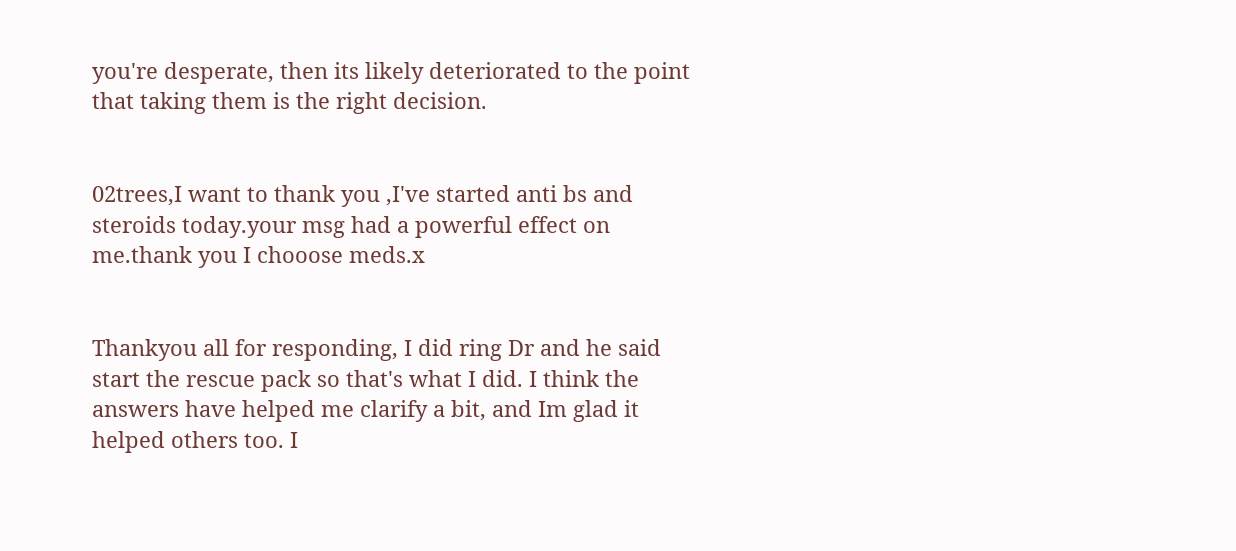you're desperate, then its likely deteriorated to the point that taking them is the right decision.


02trees,I want to thank you ,I've started anti bs and steroids today.your msg had a powerful effect on me.thank you I chooose meds.x


Thankyou all for responding, I did ring Dr and he said start the rescue pack so that's what I did. I think the answers have helped me clarify a bit, and Im glad it helped others too. I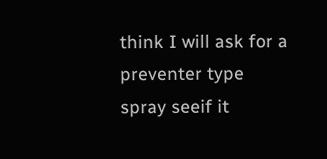think I will ask for a preventer type spray seeif it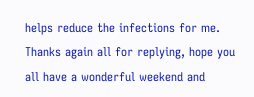helps reduce the infections for me. Thanks again all for replying, hope you all have a wonderful weekend and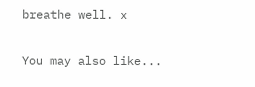breathe well. x


You may also like...